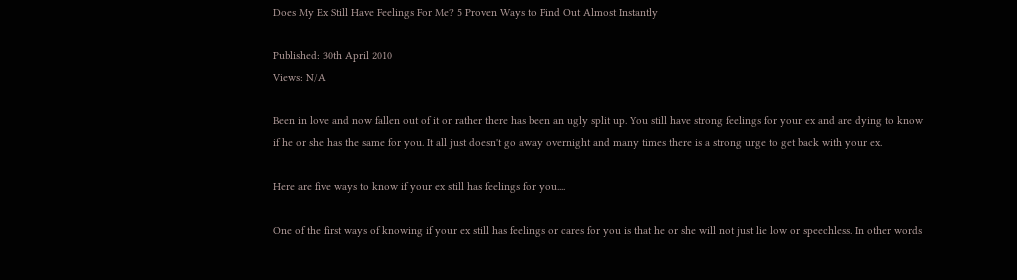Does My Ex Still Have Feelings For Me? 5 Proven Ways to Find Out Almost Instantly

Published: 30th April 2010
Views: N/A

Been in love and now fallen out of it or rather there has been an ugly split up. You still have strong feelings for your ex and are dying to know if he or she has the same for you. It all just doesn't go away overnight and many times there is a strong urge to get back with your ex.

Here are five ways to know if your ex still has feelings for you....

One of the first ways of knowing if your ex still has feelings or cares for you is that he or she will not just lie low or speechless. In other words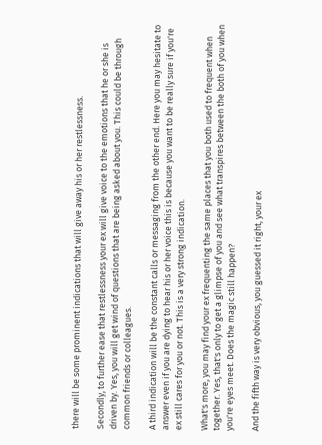there will be some prominent indications that will give away his or her restlessness.

Secondly, to further ease that restlessness your ex will give voice to the emotions that he or she is driven by. Yes, you will get wind of questions that are being asked about you. This could be through common friends or colleagues.

A third indication will be the constant calls or messaging from the other end. Here you may hesitate to answer even if you are dying to hear his or her voice this is because you want to be really sure if you're ex still cares for you or not. This is a very strong indication.

What's more, you may find your ex frequenting the same places that you both used to frequent when together. Yes, that's only to get a glimpse of you and see what transpires between the both of you when you're eyes meet. Does the magic still happen?

And the fifth way is very obvious, you guessed it right, your ex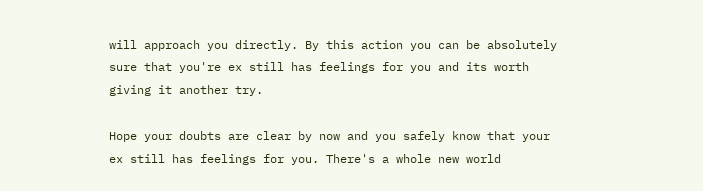will approach you directly. By this action you can be absolutely sure that you're ex still has feelings for you and its worth giving it another try.

Hope your doubts are clear by now and you safely know that your ex still has feelings for you. There's a whole new world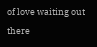of love waiting out there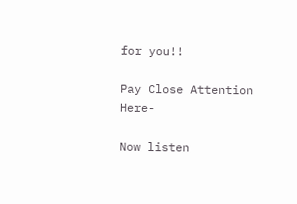for you!!

Pay Close Attention Here-

Now listen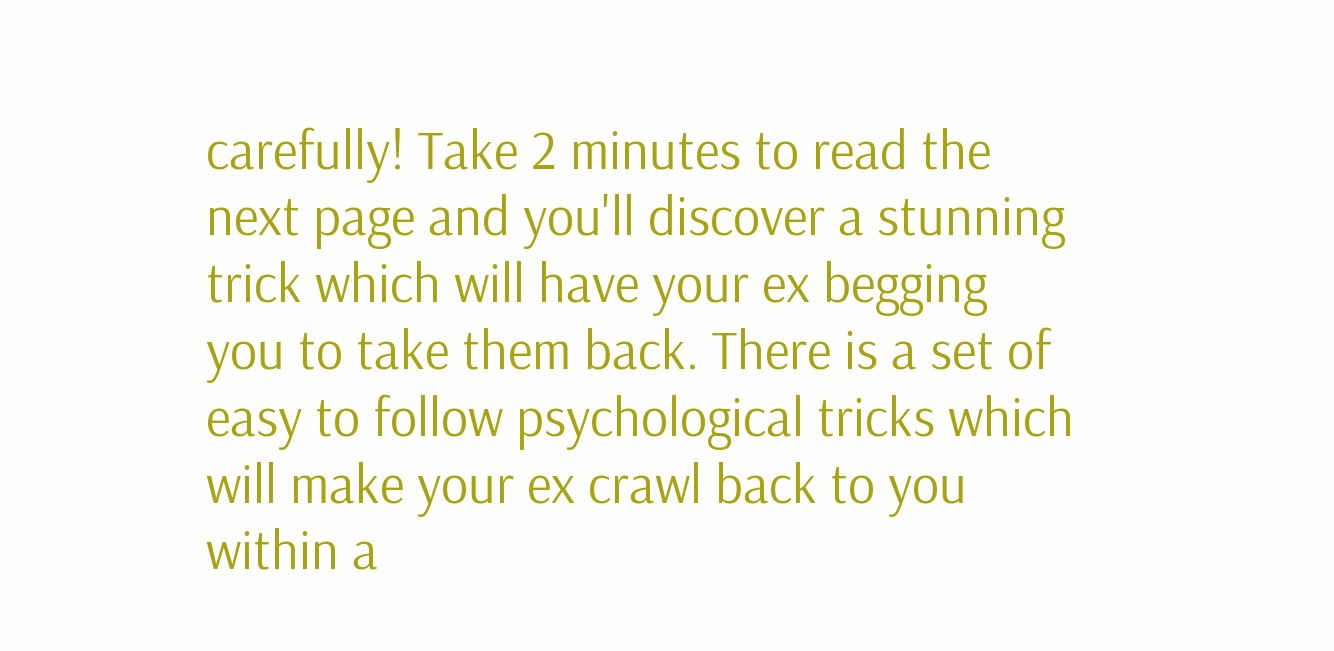carefully! Take 2 minutes to read the next page and you'll discover a stunning trick which will have your ex begging you to take them back. There is a set of easy to follow psychological tricks which will make your ex crawl back to you within a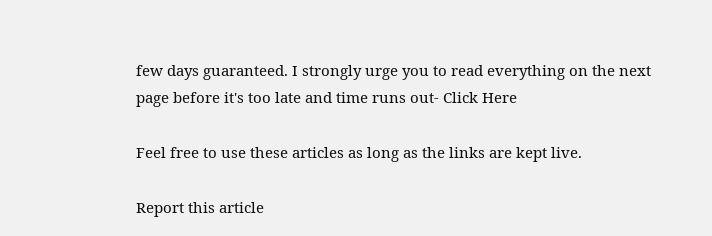few days guaranteed. I strongly urge you to read everything on the next page before it's too late and time runs out- Click Here

Feel free to use these articles as long as the links are kept live.

Report this article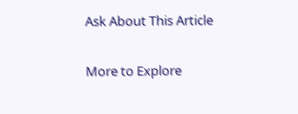Ask About This Article

More to Explore